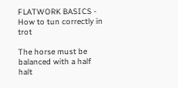FLATWORK BASICS - How to tun correctly in trot

The horse must be balanced with a half halt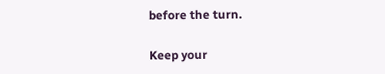before the turn.

Keep your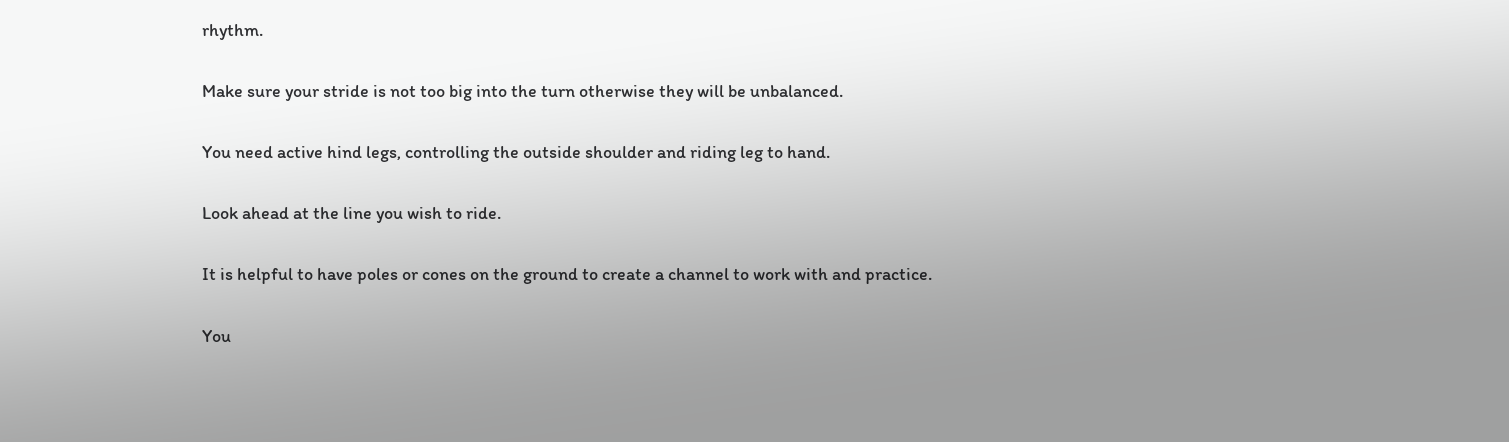rhythm.

Make sure your stride is not too big into the turn otherwise they will be unbalanced.

You need active hind legs, controlling the outside shoulder and riding leg to hand.

Look ahead at the line you wish to ride.

It is helpful to have poles or cones on the ground to create a channel to work with and practice.

You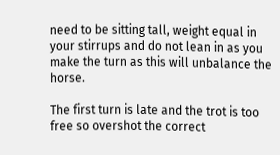need to be sitting tall, weight equal in your stirrups and do not lean in as you make the turn as this will unbalance the horse.

The first turn is late and the trot is too free so overshot the correct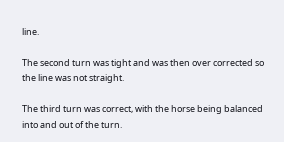line.

The second turn was tight and was then over corrected so the line was not straight.

The third turn was correct, with the horse being balanced into and out of the turn.